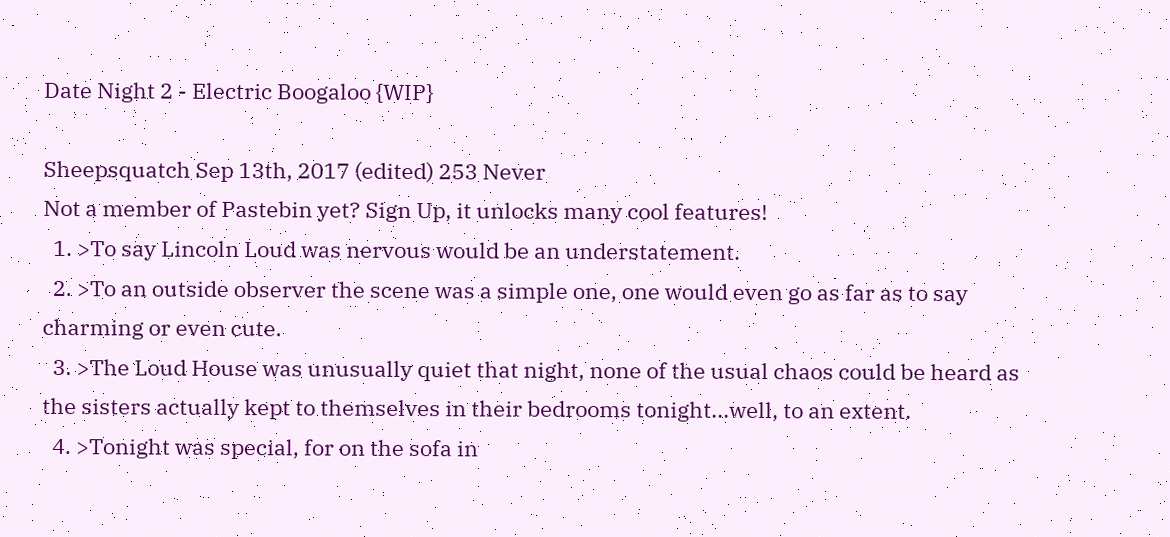Date Night 2 - Electric Boogaloo {WIP}

Sheepsquatch Sep 13th, 2017 (edited) 253 Never
Not a member of Pastebin yet? Sign Up, it unlocks many cool features!
  1. >To say Lincoln Loud was nervous would be an understatement.
  2. >To an outside observer the scene was a simple one, one would even go as far as to say charming or even cute.
  3. >The Loud House was unusually quiet that night, none of the usual chaos could be heard as the sisters actually kept to themselves in their bedrooms tonight...well, to an extent.
  4. >Tonight was special, for on the sofa in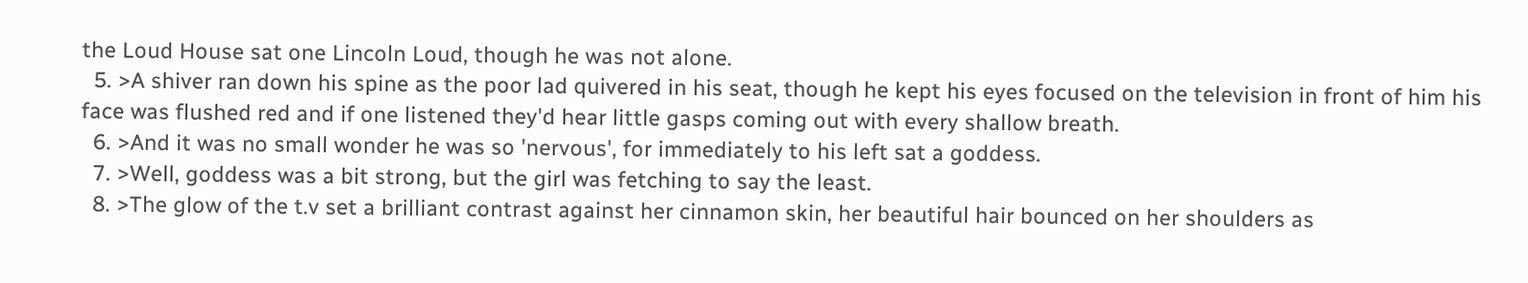the Loud House sat one Lincoln Loud, though he was not alone.
  5. >A shiver ran down his spine as the poor lad quivered in his seat, though he kept his eyes focused on the television in front of him his face was flushed red and if one listened they'd hear little gasps coming out with every shallow breath.
  6. >And it was no small wonder he was so 'nervous', for immediately to his left sat a goddess.
  7. >Well, goddess was a bit strong, but the girl was fetching to say the least.
  8. >The glow of the t.v set a brilliant contrast against her cinnamon skin, her beautiful hair bounced on her shoulders as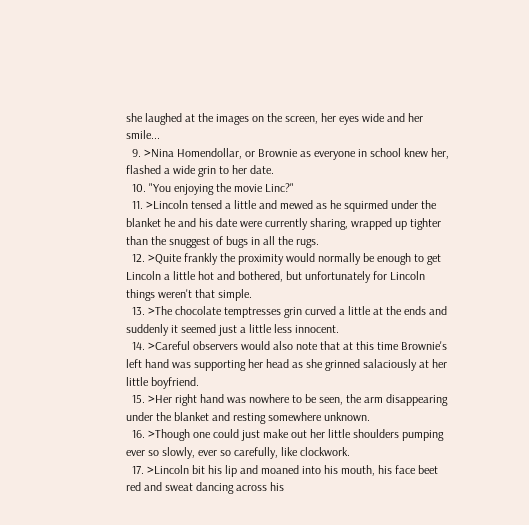she laughed at the images on the screen, her eyes wide and her smile...
  9. >Nina Homendollar, or Brownie as everyone in school knew her, flashed a wide grin to her date.
  10. "You enjoying the movie Linc?"
  11. >Lincoln tensed a little and mewed as he squirmed under the blanket he and his date were currently sharing, wrapped up tighter than the snuggest of bugs in all the rugs.
  12. >Quite frankly the proximity would normally be enough to get Lincoln a little hot and bothered, but unfortunately for Lincoln things weren't that simple.
  13. >The chocolate temptresses grin curved a little at the ends and suddenly it seemed just a little less innocent.
  14. >Careful observers would also note that at this time Brownie's left hand was supporting her head as she grinned salaciously at her little boyfriend.
  15. >Her right hand was nowhere to be seen, the arm disappearing under the blanket and resting somewhere unknown.
  16. >Though one could just make out her little shoulders pumping ever so slowly, ever so carefully, like clockwork.
  17. >Lincoln bit his lip and moaned into his mouth, his face beet red and sweat dancing across his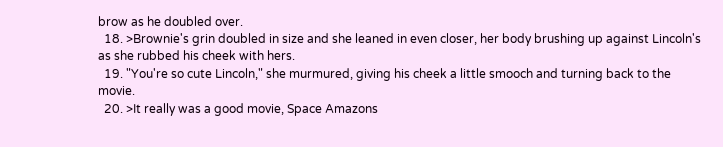brow as he doubled over.
  18. >Brownie's grin doubled in size and she leaned in even closer, her body brushing up against Lincoln's as she rubbed his cheek with hers.
  19. "You're so cute Lincoln," she murmured, giving his cheek a little smooch and turning back to the movie.
  20. >It really was a good movie, Space Amazons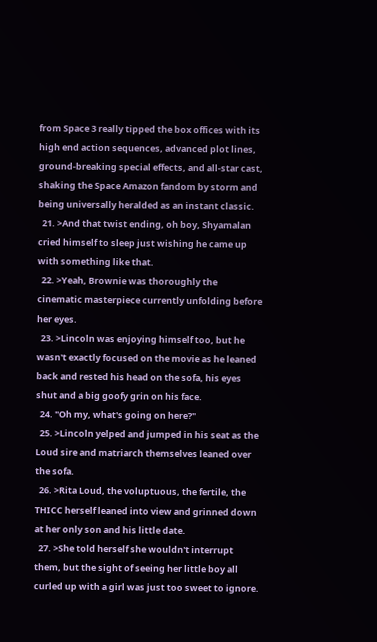from Space 3 really tipped the box offices with its high end action sequences, advanced plot lines, ground-breaking special effects, and all-star cast, shaking the Space Amazon fandom by storm and being universally heralded as an instant classic.
  21. >And that twist ending, oh boy, Shyamalan cried himself to sleep just wishing he came up with something like that.
  22. >Yeah, Brownie was thoroughly the cinematic masterpiece currently unfolding before her eyes.
  23. >Lincoln was enjoying himself too, but he wasn't exactly focused on the movie as he leaned back and rested his head on the sofa, his eyes shut and a big goofy grin on his face.
  24. "Oh my, what's going on here?"
  25. >Lincoln yelped and jumped in his seat as the Loud sire and matriarch themselves leaned over the sofa.
  26. >Rita Loud, the voluptuous, the fertile, the THICC herself leaned into view and grinned down at her only son and his little date.
  27. >She told herself she wouldn't interrupt them, but the sight of seeing her little boy all curled up with a girl was just too sweet to ignore.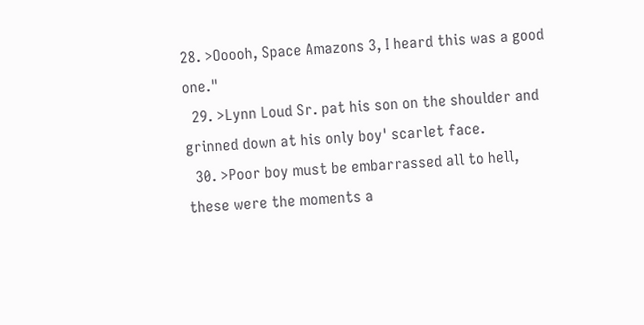28. >Ooooh, Space Amazons 3, I heard this was a good one."
  29. >Lynn Loud Sr. pat his son on the shoulder and grinned down at his only boy' scarlet face.
  30. >Poor boy must be embarrassed all to hell, these were the moments a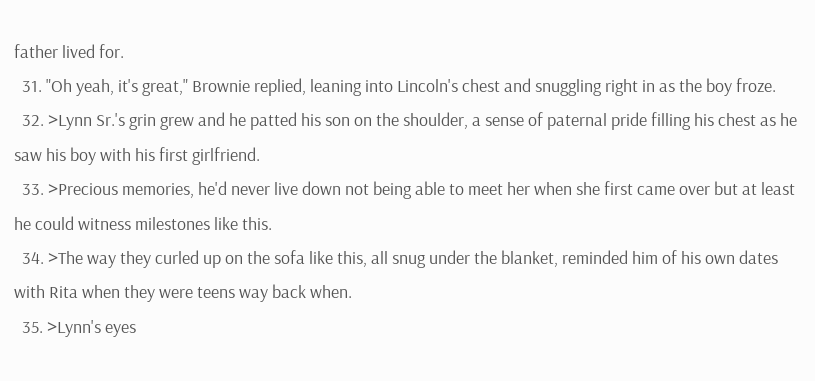father lived for.
  31. "Oh yeah, it's great," Brownie replied, leaning into Lincoln's chest and snuggling right in as the boy froze.
  32. >Lynn Sr.'s grin grew and he patted his son on the shoulder, a sense of paternal pride filling his chest as he saw his boy with his first girlfriend.
  33. >Precious memories, he'd never live down not being able to meet her when she first came over but at least he could witness milestones like this.
  34. >The way they curled up on the sofa like this, all snug under the blanket, reminded him of his own dates with Rita when they were teens way back when.
  35. >Lynn's eyes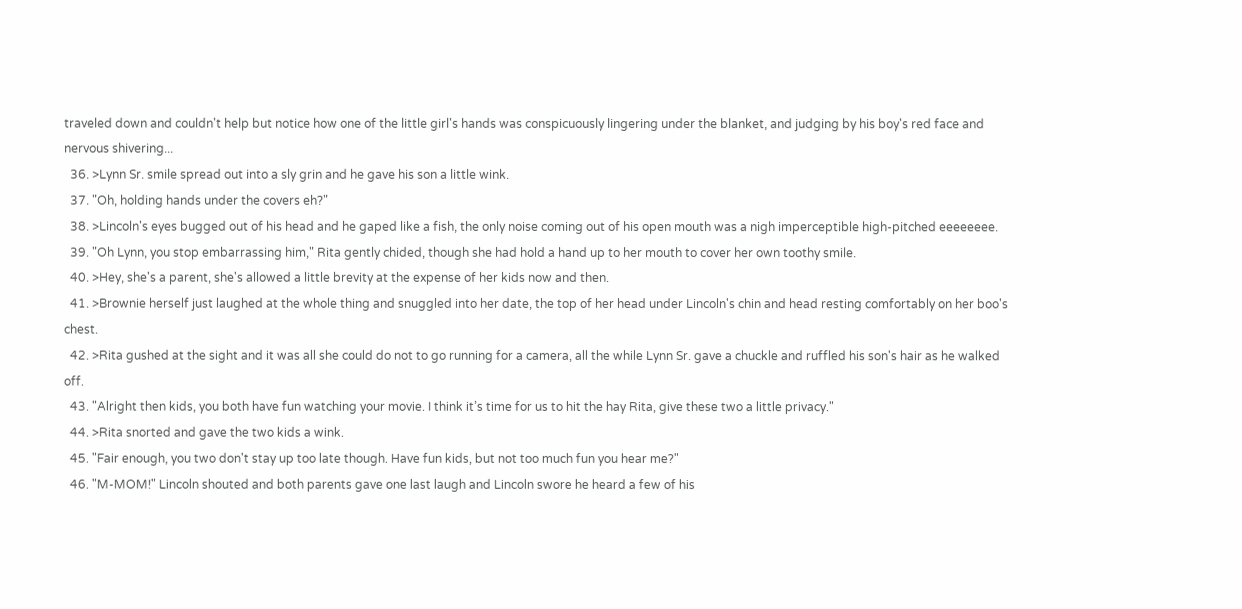traveled down and couldn't help but notice how one of the little girl's hands was conspicuously lingering under the blanket, and judging by his boy's red face and nervous shivering...
  36. >Lynn Sr. smile spread out into a sly grin and he gave his son a little wink.
  37. "Oh, holding hands under the covers eh?"
  38. >Lincoln's eyes bugged out of his head and he gaped like a fish, the only noise coming out of his open mouth was a nigh imperceptible high-pitched eeeeeeee.
  39. "Oh Lynn, you stop embarrassing him," Rita gently chided, though she had hold a hand up to her mouth to cover her own toothy smile.
  40. >Hey, she's a parent, she's allowed a little brevity at the expense of her kids now and then.
  41. >Brownie herself just laughed at the whole thing and snuggled into her date, the top of her head under Lincoln's chin and head resting comfortably on her boo's chest.
  42. >Rita gushed at the sight and it was all she could do not to go running for a camera, all the while Lynn Sr. gave a chuckle and ruffled his son's hair as he walked off.
  43. "Alright then kids, you both have fun watching your movie. I think it’s time for us to hit the hay Rita, give these two a little privacy."
  44. >Rita snorted and gave the two kids a wink.
  45. "Fair enough, you two don't stay up too late though. Have fun kids, but not too much fun you hear me?"
  46. "M-MOM!" Lincoln shouted and both parents gave one last laugh and Lincoln swore he heard a few of his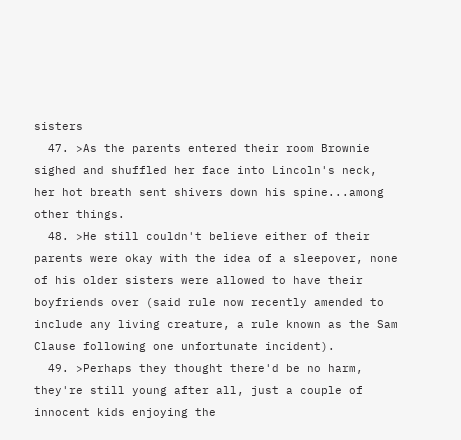sisters
  47. >As the parents entered their room Brownie sighed and shuffled her face into Lincoln's neck, her hot breath sent shivers down his spine...among other things.
  48. >He still couldn't believe either of their parents were okay with the idea of a sleepover, none of his older sisters were allowed to have their boyfriends over (said rule now recently amended to include any living creature, a rule known as the Sam Clause following one unfortunate incident).
  49. >Perhaps they thought there'd be no harm, they're still young after all, just a couple of innocent kids enjoying the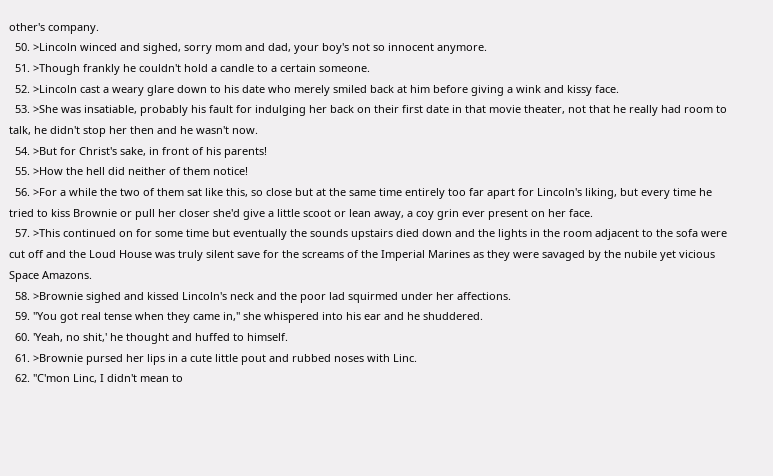other's company.
  50. >Lincoln winced and sighed, sorry mom and dad, your boy's not so innocent anymore.
  51. >Though frankly he couldn't hold a candle to a certain someone.
  52. >Lincoln cast a weary glare down to his date who merely smiled back at him before giving a wink and kissy face.
  53. >She was insatiable, probably his fault for indulging her back on their first date in that movie theater, not that he really had room to talk, he didn't stop her then and he wasn't now.
  54. >But for Christ's sake, in front of his parents!
  55. >How the hell did neither of them notice!
  56. >For a while the two of them sat like this, so close but at the same time entirely too far apart for Lincoln's liking, but every time he tried to kiss Brownie or pull her closer she'd give a little scoot or lean away, a coy grin ever present on her face.
  57. >This continued on for some time but eventually the sounds upstairs died down and the lights in the room adjacent to the sofa were cut off and the Loud House was truly silent save for the screams of the Imperial Marines as they were savaged by the nubile yet vicious Space Amazons.
  58. >Brownie sighed and kissed Lincoln's neck and the poor lad squirmed under her affections.
  59. "You got real tense when they came in," she whispered into his ear and he shuddered.
  60. 'Yeah, no shit,' he thought and huffed to himself.
  61. >Brownie pursed her lips in a cute little pout and rubbed noses with Linc.
  62. "C'mon Linc, I didn't mean to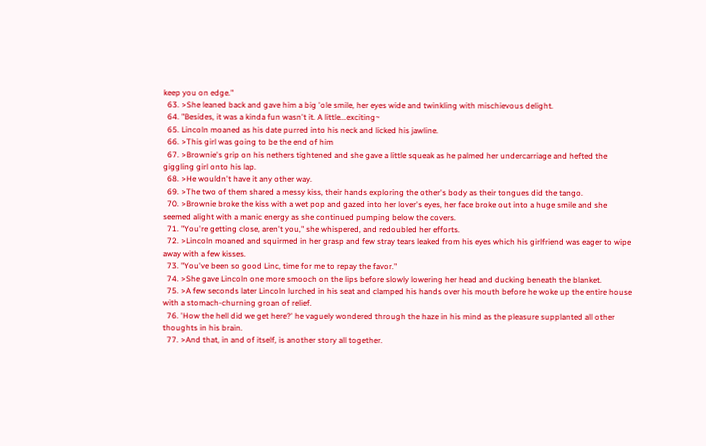keep you on edge."
  63. >She leaned back and gave him a big 'ole smile, her eyes wide and twinkling with mischievous delight.
  64. "Besides, it was a kinda fun wasn't it. A little...exciting~
  65. Lincoln moaned as his date purred into his neck and licked his jawline.
  66. >This girl was going to be the end of him
  67. >Brownie's grip on his nethers tightened and she gave a little squeak as he palmed her undercarriage and hefted the giggling girl onto his lap.
  68. >He wouldn't have it any other way.
  69. >The two of them shared a messy kiss, their hands exploring the other's body as their tongues did the tango.
  70. >Brownie broke the kiss with a wet pop and gazed into her lover's eyes, her face broke out into a huge smile and she seemed alight with a manic energy as she continued pumping below the covers.
  71. "You're getting close, aren't you," she whispered, and redoubled her efforts.
  72. >Lincoln moaned and squirmed in her grasp and few stray tears leaked from his eyes which his girlfriend was eager to wipe away with a few kisses.
  73. "You've been so good Linc, time for me to repay the favor."
  74. >She gave Lincoln one more smooch on the lips before slowly lowering her head and ducking beneath the blanket.
  75. >A few seconds later Lincoln lurched in his seat and clamped his hands over his mouth before he woke up the entire house with a stomach-churning groan of relief.
  76. 'How the hell did we get here?' he vaguely wondered through the haze in his mind as the pleasure supplanted all other thoughts in his brain.
  77. >And that, in and of itself, is another story all together.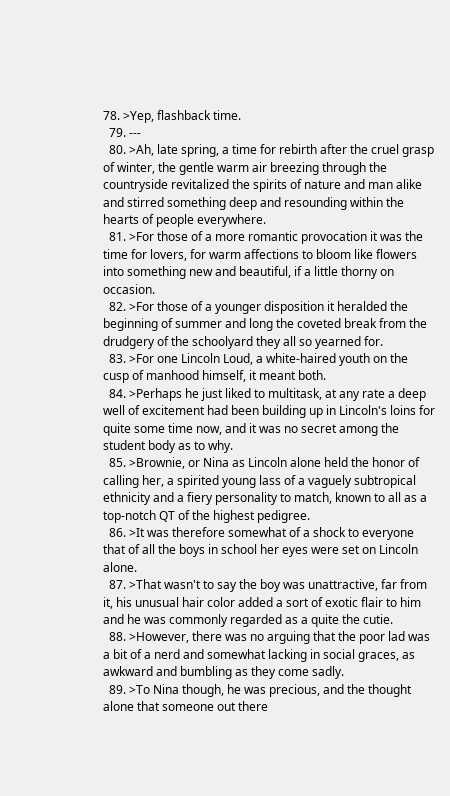78. >Yep, flashback time.
  79. ---
  80. >Ah, late spring, a time for rebirth after the cruel grasp of winter, the gentle warm air breezing through the countryside revitalized the spirits of nature and man alike and stirred something deep and resounding within the hearts of people everywhere.
  81. >For those of a more romantic provocation it was the time for lovers, for warm affections to bloom like flowers into something new and beautiful, if a little thorny on occasion.
  82. >For those of a younger disposition it heralded the beginning of summer and long the coveted break from the drudgery of the schoolyard they all so yearned for.
  83. >For one Lincoln Loud, a white-haired youth on the cusp of manhood himself, it meant both.
  84. >Perhaps he just liked to multitask, at any rate a deep well of excitement had been building up in Lincoln's loins for quite some time now, and it was no secret among the student body as to why.
  85. >Brownie, or Nina as Lincoln alone held the honor of calling her, a spirited young lass of a vaguely subtropical ethnicity and a fiery personality to match, known to all as a top-notch QT of the highest pedigree.
  86. >It was therefore somewhat of a shock to everyone that of all the boys in school her eyes were set on Lincoln alone.
  87. >That wasn't to say the boy was unattractive, far from it, his unusual hair color added a sort of exotic flair to him and he was commonly regarded as a quite the cutie.
  88. >However, there was no arguing that the poor lad was a bit of a nerd and somewhat lacking in social graces, as awkward and bumbling as they come sadly.
  89. >To Nina though, he was precious, and the thought alone that someone out there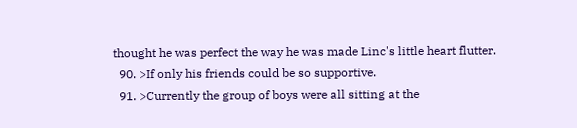thought he was perfect the way he was made Linc's little heart flutter.
  90. >If only his friends could be so supportive.
  91. >Currently the group of boys were all sitting at the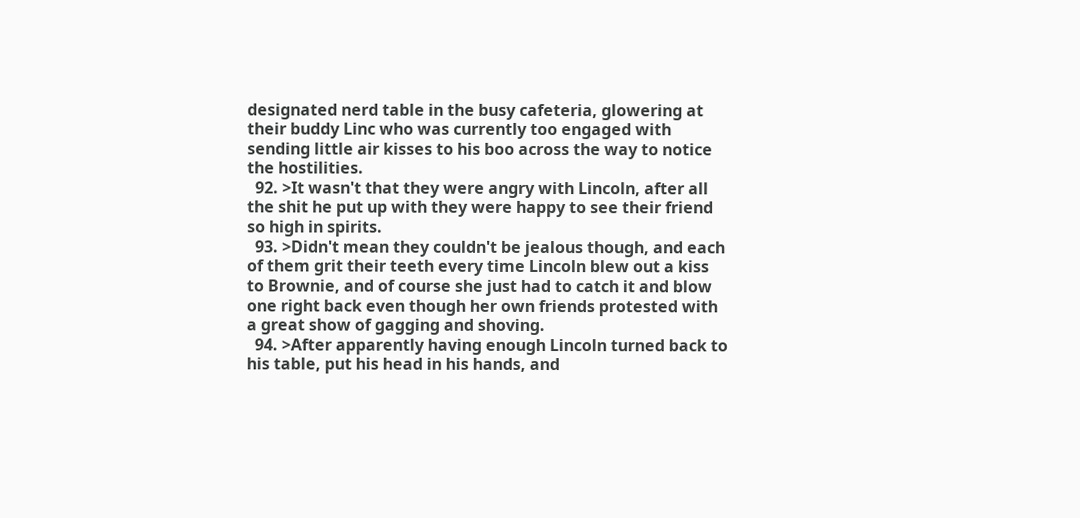designated nerd table in the busy cafeteria, glowering at their buddy Linc who was currently too engaged with sending little air kisses to his boo across the way to notice the hostilities.
  92. >It wasn't that they were angry with Lincoln, after all the shit he put up with they were happy to see their friend so high in spirits.
  93. >Didn't mean they couldn't be jealous though, and each of them grit their teeth every time Lincoln blew out a kiss to Brownie, and of course she just had to catch it and blow one right back even though her own friends protested with a great show of gagging and shoving.
  94. >After apparently having enough Lincoln turned back to his table, put his head in his hands, and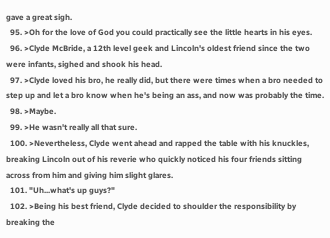gave a great sigh.
  95. >Oh for the love of God you could practically see the little hearts in his eyes.
  96. >Clyde McBride, a 12th level geek and Lincoln's oldest friend since the two were infants, sighed and shook his head.
  97. >Clyde loved his bro, he really did, but there were times when a bro needed to step up and let a bro know when he's being an ass, and now was probably the time.
  98. >Maybe.
  99. >He wasn't really all that sure.
  100. >Nevertheless, Clyde went ahead and rapped the table with his knuckles, breaking Lincoln out of his reverie who quickly noticed his four friends sitting across from him and giving him slight glares.
  101. "Uh...what's up guys?"
  102. >Being his best friend, Clyde decided to shoulder the responsibility by breaking the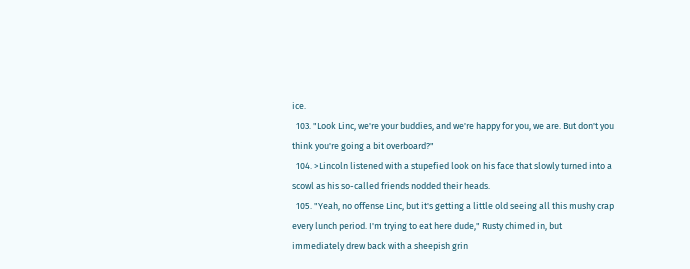ice.
  103. "Look Linc, we're your buddies, and we're happy for you, we are. But don't you think you're going a bit overboard?"
  104. >Lincoln listened with a stupefied look on his face that slowly turned into a scowl as his so-called friends nodded their heads.
  105. "Yeah, no offense Linc, but it's getting a little old seeing all this mushy crap every lunch period. I'm trying to eat here dude," Rusty chimed in, but immediately drew back with a sheepish grin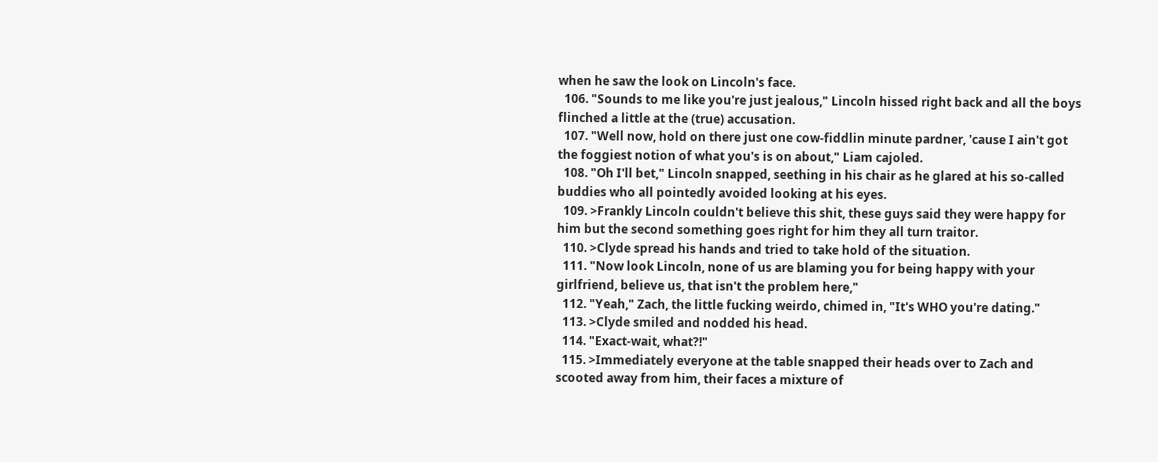when he saw the look on Lincoln's face.
  106. "Sounds to me like you're just jealous," Lincoln hissed right back and all the boys flinched a little at the (true) accusation.
  107. "Well now, hold on there just one cow-fiddlin minute pardner, 'cause I ain't got the foggiest notion of what you's is on about," Liam cajoled.
  108. "Oh I'll bet," Lincoln snapped, seething in his chair as he glared at his so-called buddies who all pointedly avoided looking at his eyes.
  109. >Frankly Lincoln couldn't believe this shit, these guys said they were happy for him but the second something goes right for him they all turn traitor.
  110. >Clyde spread his hands and tried to take hold of the situation.
  111. "Now look Lincoln, none of us are blaming you for being happy with your girlfriend, believe us, that isn't the problem here,"
  112. "Yeah," Zach, the little fucking weirdo, chimed in, "It's WHO you're dating."
  113. >Clyde smiled and nodded his head.
  114. "Exact-wait, what?!"
  115. >Immediately everyone at the table snapped their heads over to Zach and scooted away from him, their faces a mixture of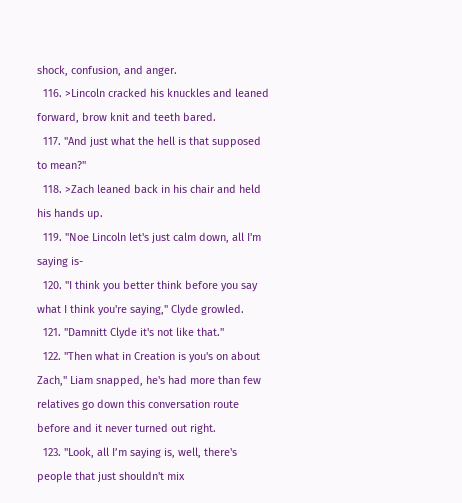shock, confusion, and anger.
  116. >Lincoln cracked his knuckles and leaned forward, brow knit and teeth bared.
  117. "And just what the hell is that supposed to mean?"
  118. >Zach leaned back in his chair and held his hands up.
  119. "Noe Lincoln let's just calm down, all I'm saying is-
  120. "I think you better think before you say what I think you're saying," Clyde growled.
  121. "Damnitt Clyde it's not like that."
  122. "Then what in Creation is you's on about Zach," Liam snapped, he's had more than few relatives go down this conversation route before and it never turned out right.
  123. "Look, all I’m saying is, well, there's people that just shouldn't mix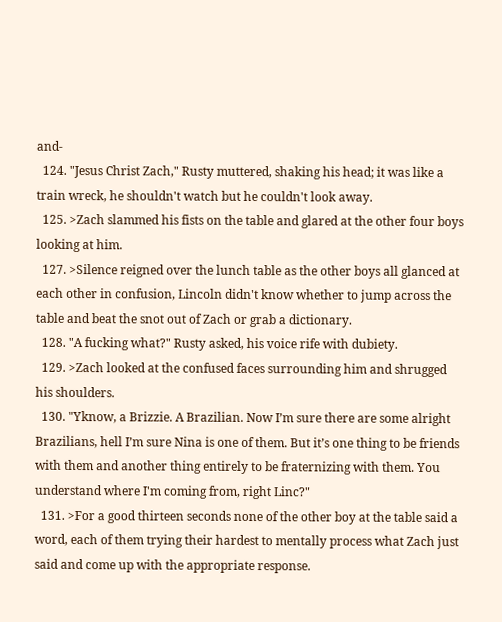and-
  124. "Jesus Christ Zach," Rusty muttered, shaking his head; it was like a train wreck, he shouldn't watch but he couldn't look away.
  125. >Zach slammed his fists on the table and glared at the other four boys looking at him.
  127. >Silence reigned over the lunch table as the other boys all glanced at each other in confusion, Lincoln didn't know whether to jump across the table and beat the snot out of Zach or grab a dictionary.
  128. "A fucking what?" Rusty asked, his voice rife with dubiety.
  129. >Zach looked at the confused faces surrounding him and shrugged his shoulders.
  130. "Yknow, a Brizzie. A Brazilian. Now I’m sure there are some alright Brazilians, hell I’m sure Nina is one of them. But it’s one thing to be friends with them and another thing entirely to be fraternizing with them. You understand where I'm coming from, right Linc?"
  131. >For a good thirteen seconds none of the other boy at the table said a word, each of them trying their hardest to mentally process what Zach just said and come up with the appropriate response.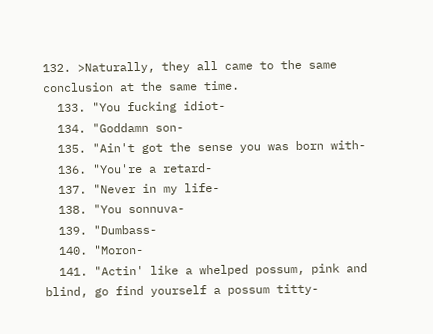132. >Naturally, they all came to the same conclusion at the same time.
  133. "You fucking idiot-
  134. "Goddamn son-
  135. "Ain't got the sense you was born with-
  136. "You're a retard-
  137. "Never in my life-
  138. "You sonnuva-
  139. "Dumbass-
  140. "Moron-
  141. "Actin' like a whelped possum, pink and blind, go find yourself a possum titty-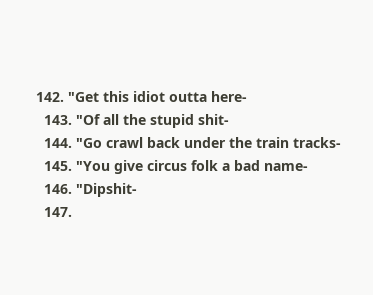142. "Get this idiot outta here-
  143. "Of all the stupid shit-
  144. "Go crawl back under the train tracks-
  145. "You give circus folk a bad name-
  146. "Dipshit-
  147.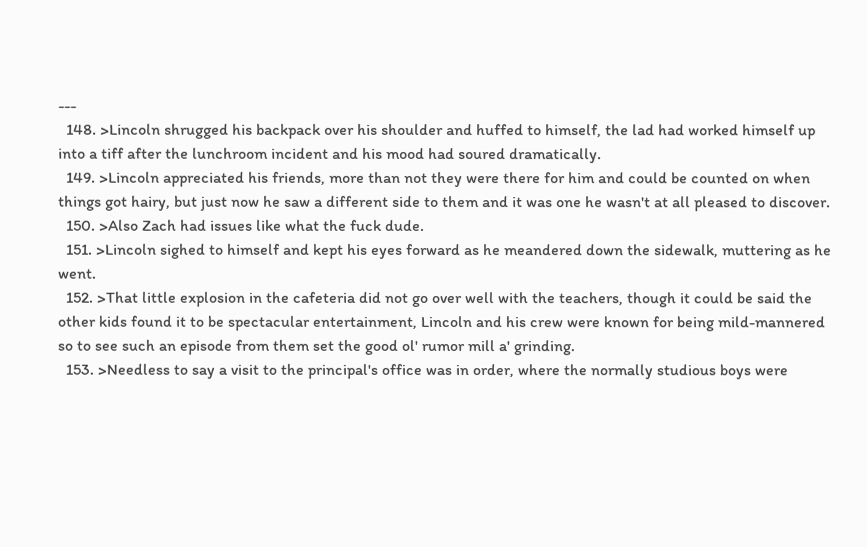---
  148. >Lincoln shrugged his backpack over his shoulder and huffed to himself, the lad had worked himself up into a tiff after the lunchroom incident and his mood had soured dramatically.
  149. >Lincoln appreciated his friends, more than not they were there for him and could be counted on when things got hairy, but just now he saw a different side to them and it was one he wasn't at all pleased to discover.
  150. >Also Zach had issues like what the fuck dude.
  151. >Lincoln sighed to himself and kept his eyes forward as he meandered down the sidewalk, muttering as he went.
  152. >That little explosion in the cafeteria did not go over well with the teachers, though it could be said the other kids found it to be spectacular entertainment, Lincoln and his crew were known for being mild-mannered so to see such an episode from them set the good ol' rumor mill a' grinding.
  153. >Needless to say a visit to the principal's office was in order, where the normally studious boys were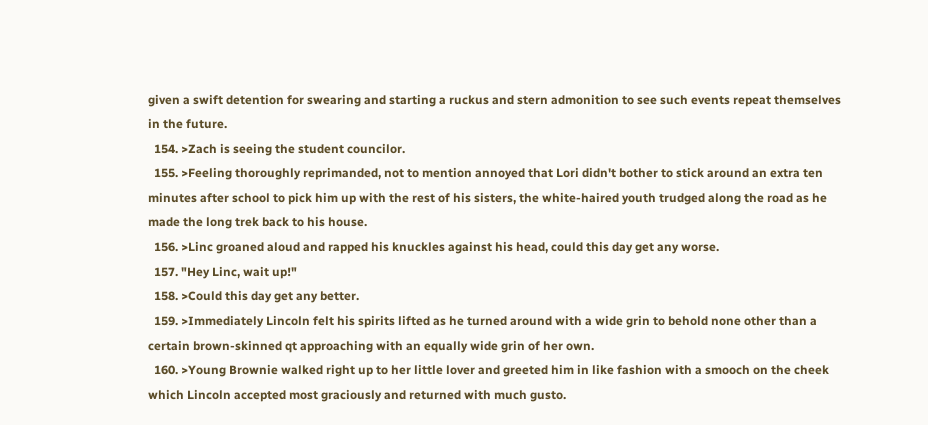given a swift detention for swearing and starting a ruckus and stern admonition to see such events repeat themselves in the future.
  154. >Zach is seeing the student councilor.
  155. >Feeling thoroughly reprimanded, not to mention annoyed that Lori didn't bother to stick around an extra ten minutes after school to pick him up with the rest of his sisters, the white-haired youth trudged along the road as he made the long trek back to his house.
  156. >Linc groaned aloud and rapped his knuckles against his head, could this day get any worse.
  157. "Hey Linc, wait up!"
  158. >Could this day get any better.
  159. >Immediately Lincoln felt his spirits lifted as he turned around with a wide grin to behold none other than a certain brown-skinned qt approaching with an equally wide grin of her own.
  160. >Young Brownie walked right up to her little lover and greeted him in like fashion with a smooch on the cheek which Lincoln accepted most graciously and returned with much gusto.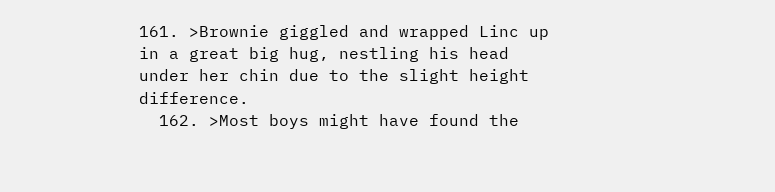161. >Brownie giggled and wrapped Linc up in a great big hug, nestling his head under her chin due to the slight height difference.
  162. >Most boys might have found the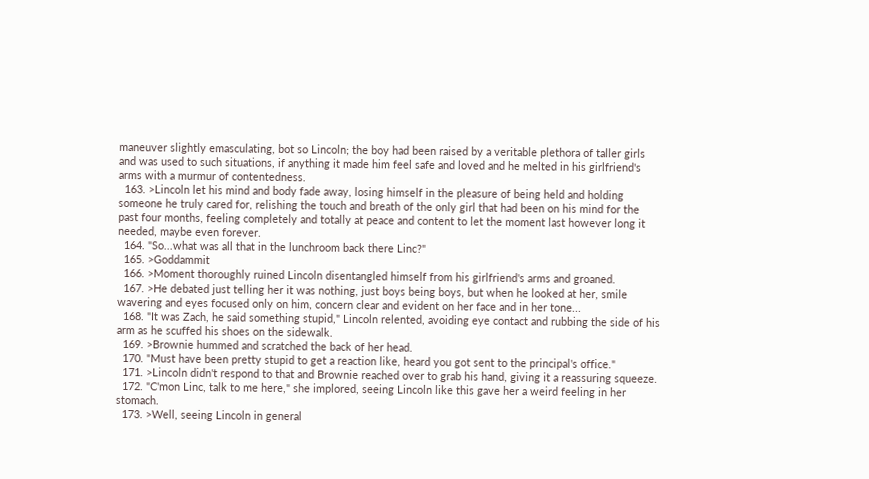maneuver slightly emasculating, bot so Lincoln; the boy had been raised by a veritable plethora of taller girls and was used to such situations, if anything it made him feel safe and loved and he melted in his girlfriend's arms with a murmur of contentedness.
  163. >Lincoln let his mind and body fade away, losing himself in the pleasure of being held and holding someone he truly cared for, relishing the touch and breath of the only girl that had been on his mind for the past four months, feeling completely and totally at peace and content to let the moment last however long it needed, maybe even forever.
  164. "So...what was all that in the lunchroom back there Linc?"
  165. >Goddammit
  166. >Moment thoroughly ruined Lincoln disentangled himself from his girlfriend's arms and groaned.
  167. >He debated just telling her it was nothing, just boys being boys, but when he looked at her, smile wavering and eyes focused only on him, concern clear and evident on her face and in her tone...
  168. "It was Zach, he said something stupid," Lincoln relented, avoiding eye contact and rubbing the side of his arm as he scuffed his shoes on the sidewalk.
  169. >Brownie hummed and scratched the back of her head.
  170. "Must have been pretty stupid to get a reaction like, heard you got sent to the principal's office."
  171. >Lincoln didn't respond to that and Brownie reached over to grab his hand, giving it a reassuring squeeze.
  172. "C'mon Linc, talk to me here," she implored, seeing Lincoln like this gave her a weird feeling in her stomach.
  173. >Well, seeing Lincoln in general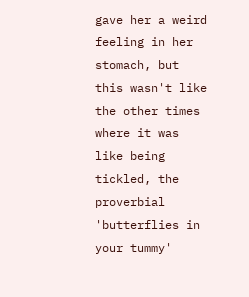gave her a weird feeling in her stomach, but this wasn't like the other times where it was like being tickled, the proverbial 'butterflies in your tummy'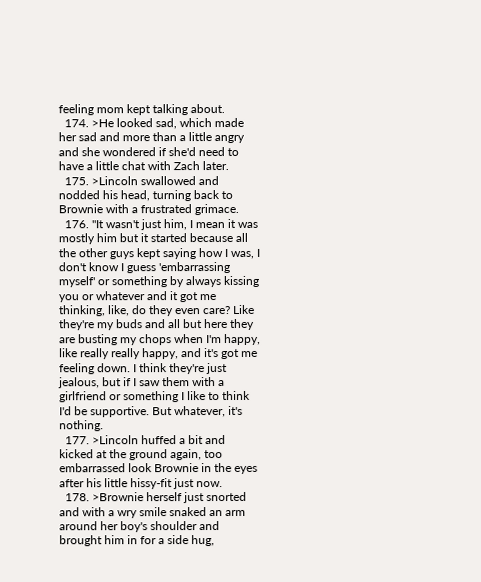feeling mom kept talking about.
  174. >He looked sad, which made her sad and more than a little angry and she wondered if she'd need to have a little chat with Zach later.
  175. >Lincoln swallowed and nodded his head, turning back to Brownie with a frustrated grimace.
  176. "It wasn't just him, I mean it was mostly him but it started because all the other guys kept saying how I was, I don't know I guess 'embarrassing myself' or something by always kissing you or whatever and it got me thinking, like, do they even care? Like they're my buds and all but here they are busting my chops when I'm happy, like really really happy, and it's got me feeling down. I think they're just jealous, but if I saw them with a girlfriend or something I like to think I'd be supportive. But whatever, it's nothing.
  177. >Lincoln huffed a bit and kicked at the ground again, too embarrassed look Brownie in the eyes after his little hissy-fit just now.
  178. >Brownie herself just snorted and with a wry smile snaked an arm around her boy's shoulder and brought him in for a side hug,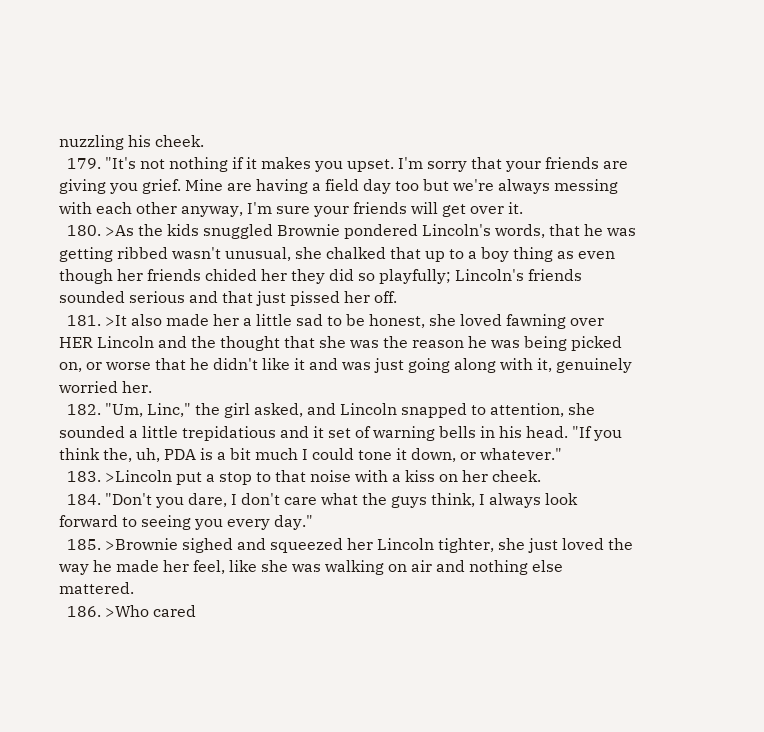nuzzling his cheek.
  179. "It's not nothing if it makes you upset. I'm sorry that your friends are giving you grief. Mine are having a field day too but we're always messing with each other anyway, I'm sure your friends will get over it.
  180. >As the kids snuggled Brownie pondered Lincoln's words, that he was getting ribbed wasn't unusual, she chalked that up to a boy thing as even though her friends chided her they did so playfully; Lincoln's friends sounded serious and that just pissed her off.
  181. >It also made her a little sad to be honest, she loved fawning over HER Lincoln and the thought that she was the reason he was being picked on, or worse that he didn't like it and was just going along with it, genuinely worried her.
  182. "Um, Linc," the girl asked, and Lincoln snapped to attention, she sounded a little trepidatious and it set of warning bells in his head. "If you think the, uh, PDA is a bit much I could tone it down, or whatever."
  183. >Lincoln put a stop to that noise with a kiss on her cheek.
  184. "Don't you dare, I don't care what the guys think, I always look forward to seeing you every day."
  185. >Brownie sighed and squeezed her Lincoln tighter, she just loved the way he made her feel, like she was walking on air and nothing else mattered.
  186. >Who cared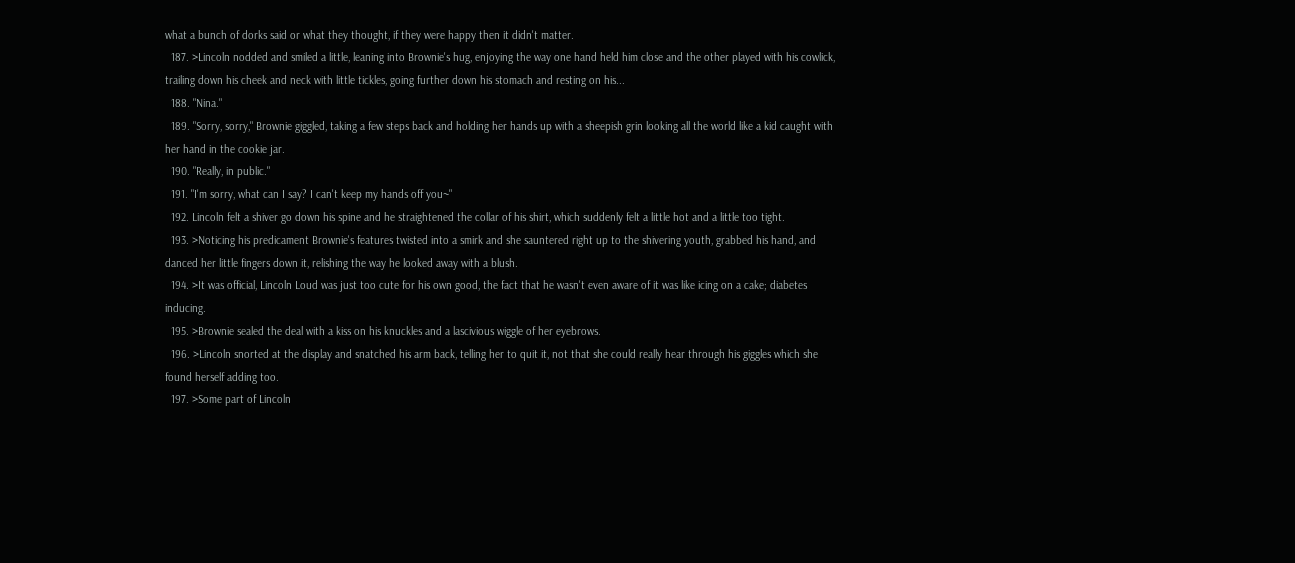what a bunch of dorks said or what they thought, if they were happy then it didn't matter.
  187. >Lincoln nodded and smiled a little, leaning into Brownie's hug, enjoying the way one hand held him close and the other played with his cowlick, trailing down his cheek and neck with little tickles, going further down his stomach and resting on his...
  188. "Nina."
  189. "Sorry, sorry," Brownie giggled, taking a few steps back and holding her hands up with a sheepish grin looking all the world like a kid caught with her hand in the cookie jar.
  190. "Really, in public."
  191. "I'm sorry, what can I say? I can't keep my hands off you~"
  192. Lincoln felt a shiver go down his spine and he straightened the collar of his shirt, which suddenly felt a little hot and a little too tight.
  193. >Noticing his predicament Brownie's features twisted into a smirk and she sauntered right up to the shivering youth, grabbed his hand, and danced her little fingers down it, relishing the way he looked away with a blush.
  194. >It was official, Lincoln Loud was just too cute for his own good, the fact that he wasn't even aware of it was like icing on a cake; diabetes inducing.
  195. >Brownie sealed the deal with a kiss on his knuckles and a lascivious wiggle of her eyebrows.
  196. >Lincoln snorted at the display and snatched his arm back, telling her to quit it, not that she could really hear through his giggles which she found herself adding too.
  197. >Some part of Lincoln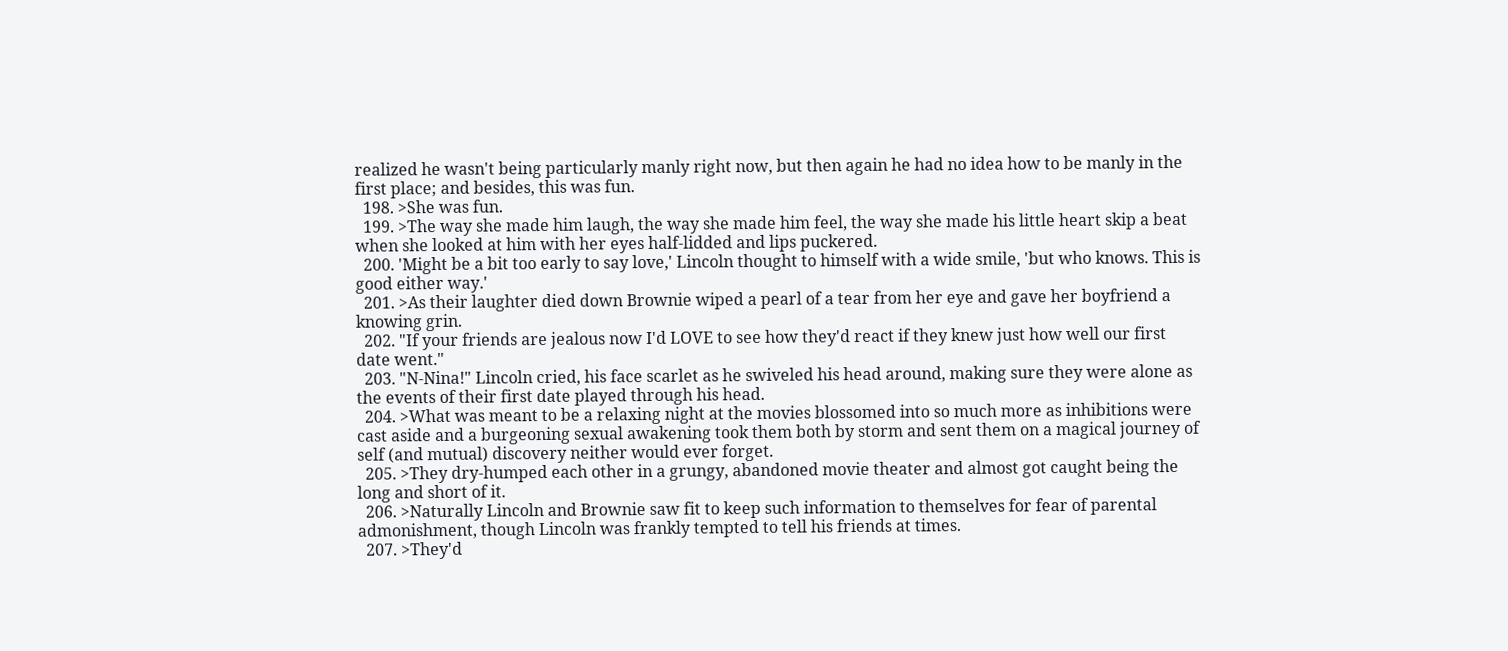realized he wasn't being particularly manly right now, but then again he had no idea how to be manly in the first place; and besides, this was fun.
  198. >She was fun.
  199. >The way she made him laugh, the way she made him feel, the way she made his little heart skip a beat when she looked at him with her eyes half-lidded and lips puckered.
  200. 'Might be a bit too early to say love,' Lincoln thought to himself with a wide smile, 'but who knows. This is good either way.'
  201. >As their laughter died down Brownie wiped a pearl of a tear from her eye and gave her boyfriend a knowing grin.
  202. "If your friends are jealous now I'd LOVE to see how they'd react if they knew just how well our first date went."
  203. "N-Nina!" Lincoln cried, his face scarlet as he swiveled his head around, making sure they were alone as the events of their first date played through his head.
  204. >What was meant to be a relaxing night at the movies blossomed into so much more as inhibitions were cast aside and a burgeoning sexual awakening took them both by storm and sent them on a magical journey of self (and mutual) discovery neither would ever forget.
  205. >They dry-humped each other in a grungy, abandoned movie theater and almost got caught being the long and short of it.
  206. >Naturally Lincoln and Brownie saw fit to keep such information to themselves for fear of parental admonishment, though Lincoln was frankly tempted to tell his friends at times.
  207. >They'd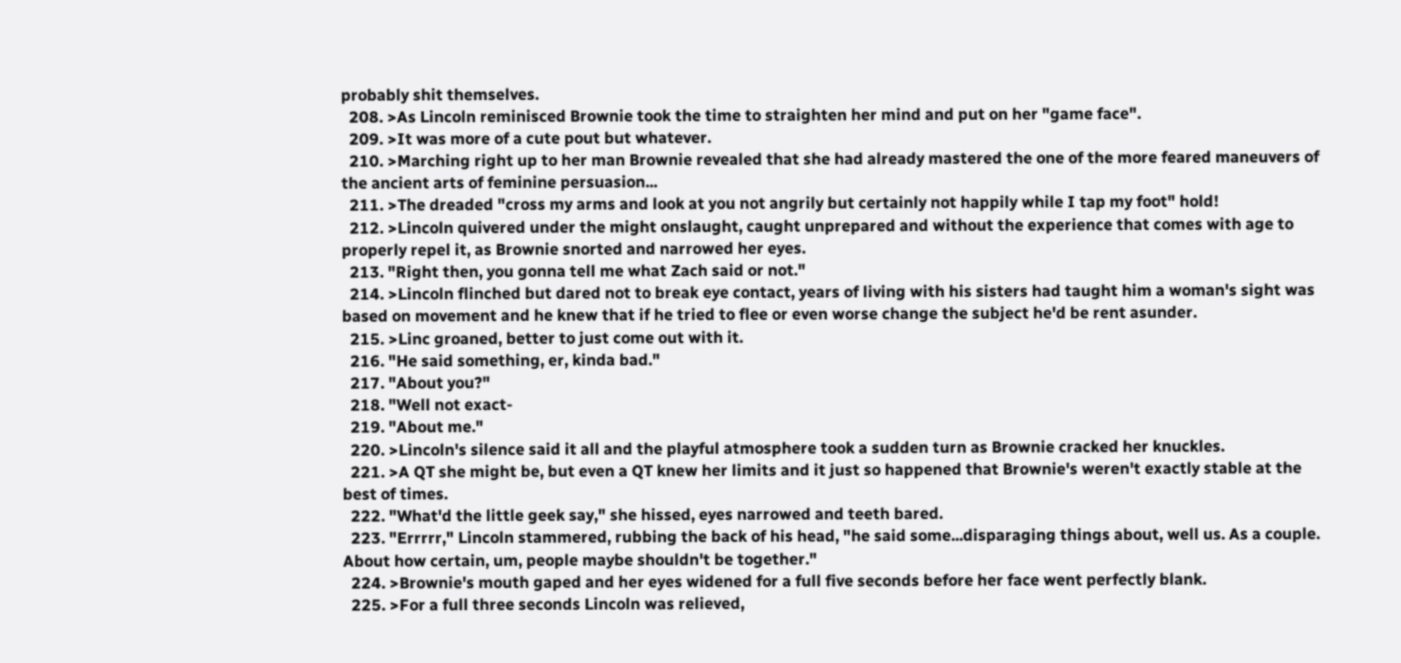probably shit themselves.
  208. >As Lincoln reminisced Brownie took the time to straighten her mind and put on her "game face".
  209. >It was more of a cute pout but whatever.
  210. >Marching right up to her man Brownie revealed that she had already mastered the one of the more feared maneuvers of the ancient arts of feminine persuasion...
  211. >The dreaded "cross my arms and look at you not angrily but certainly not happily while I tap my foot" hold!
  212. >Lincoln quivered under the might onslaught, caught unprepared and without the experience that comes with age to properly repel it, as Brownie snorted and narrowed her eyes.
  213. "Right then, you gonna tell me what Zach said or not."
  214. >Lincoln flinched but dared not to break eye contact, years of living with his sisters had taught him a woman's sight was based on movement and he knew that if he tried to flee or even worse change the subject he'd be rent asunder.
  215. >Linc groaned, better to just come out with it.
  216. "He said something, er, kinda bad."
  217. "About you?"
  218. "Well not exact-
  219. "About me."
  220. >Lincoln's silence said it all and the playful atmosphere took a sudden turn as Brownie cracked her knuckles.
  221. >A QT she might be, but even a QT knew her limits and it just so happened that Brownie's weren't exactly stable at the best of times.
  222. "What'd the little geek say," she hissed, eyes narrowed and teeth bared.
  223. "Errrrr," Lincoln stammered, rubbing the back of his head, "he said some...disparaging things about, well us. As a couple. About how certain, um, people maybe shouldn't be together."
  224. >Brownie's mouth gaped and her eyes widened for a full five seconds before her face went perfectly blank.
  225. >For a full three seconds Lincoln was relieved,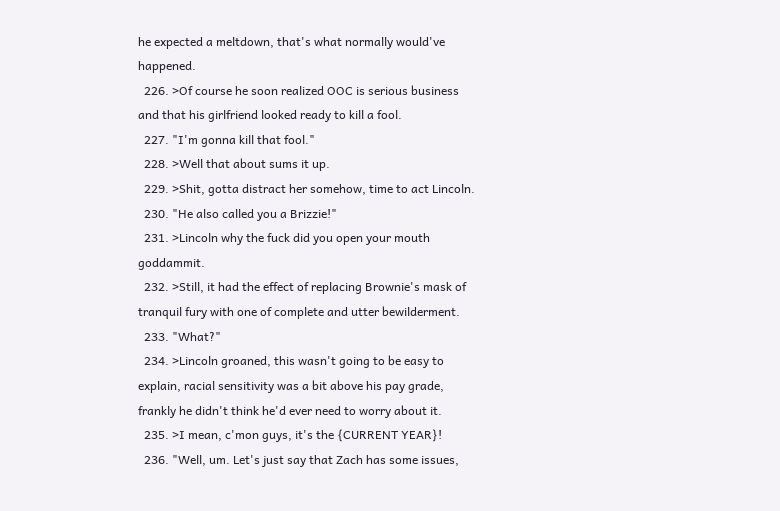he expected a meltdown, that's what normally would've happened.
  226. >Of course he soon realized OOC is serious business and that his girlfriend looked ready to kill a fool.
  227. "I'm gonna kill that fool."
  228. >Well that about sums it up.
  229. >Shit, gotta distract her somehow, time to act Lincoln.
  230. "He also called you a Brizzie!"
  231. >Lincoln why the fuck did you open your mouth goddammit.
  232. >Still, it had the effect of replacing Brownie's mask of tranquil fury with one of complete and utter bewilderment.
  233. "What?"
  234. >Lincoln groaned, this wasn't going to be easy to explain, racial sensitivity was a bit above his pay grade, frankly he didn't think he'd ever need to worry about it.
  235. >I mean, c'mon guys, it's the {CURRENT YEAR}!
  236. "Well, um. Let's just say that Zach has some issues,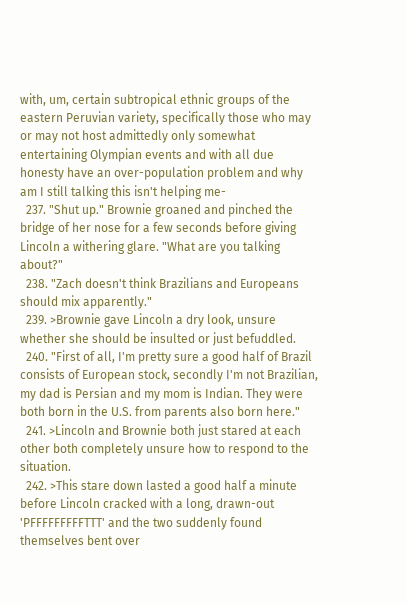with, um, certain subtropical ethnic groups of the eastern Peruvian variety, specifically those who may or may not host admittedly only somewhat entertaining Olympian events and with all due honesty have an over-population problem and why am I still talking this isn't helping me-
  237. "Shut up." Brownie groaned and pinched the bridge of her nose for a few seconds before giving Lincoln a withering glare. "What are you talking about?"
  238. "Zach doesn't think Brazilians and Europeans should mix apparently."
  239. >Brownie gave Lincoln a dry look, unsure whether she should be insulted or just befuddled.
  240. "First of all, I'm pretty sure a good half of Brazil consists of European stock, secondly I'm not Brazilian, my dad is Persian and my mom is Indian. They were both born in the U.S. from parents also born here."
  241. >Lincoln and Brownie both just stared at each other both completely unsure how to respond to the situation.
  242. >This stare down lasted a good half a minute before Lincoln cracked with a long, drawn-out 'PFFFFFFFFFTTT' and the two suddenly found themselves bent over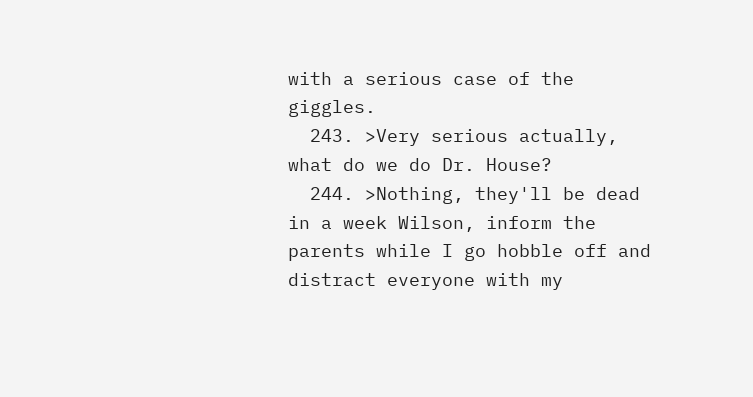with a serious case of the giggles.
  243. >Very serious actually, what do we do Dr. House?
  244. >Nothing, they'll be dead in a week Wilson, inform the parents while I go hobble off and distract everyone with my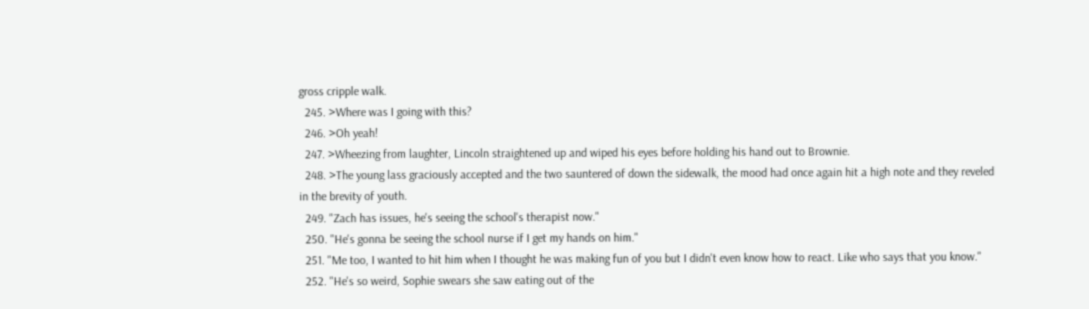gross cripple walk.
  245. >Where was I going with this?
  246. >Oh yeah!
  247. >Wheezing from laughter, Lincoln straightened up and wiped his eyes before holding his hand out to Brownie.
  248. >The young lass graciously accepted and the two sauntered of down the sidewalk, the mood had once again hit a high note and they reveled in the brevity of youth.
  249. "Zach has issues, he's seeing the school's therapist now."
  250. "He's gonna be seeing the school nurse if I get my hands on him."
  251. "Me too, I wanted to hit him when I thought he was making fun of you but I didn't even know how to react. Like who says that you know."
  252. "He's so weird, Sophie swears she saw eating out of the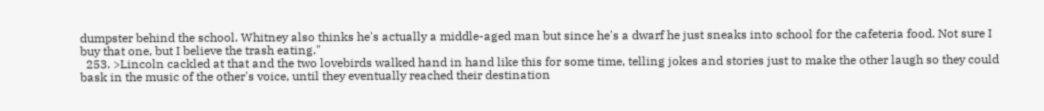dumpster behind the school. Whitney also thinks he's actually a middle-aged man but since he's a dwarf he just sneaks into school for the cafeteria food. Not sure I buy that one, but I believe the trash eating."
  253. >Lincoln cackled at that and the two lovebirds walked hand in hand like this for some time, telling jokes and stories just to make the other laugh so they could bask in the music of the other's voice, until they eventually reached their destination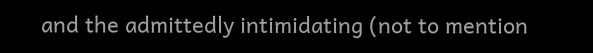and the admittedly intimidating (not to mention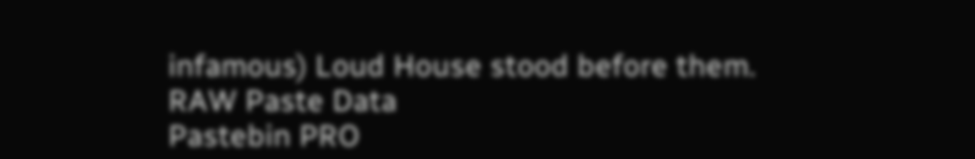infamous) Loud House stood before them.
RAW Paste Data
Pastebin PRO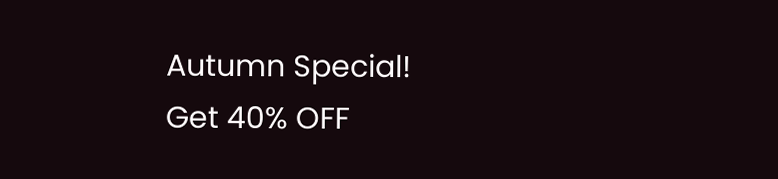Autumn Special!
Get 40% OFF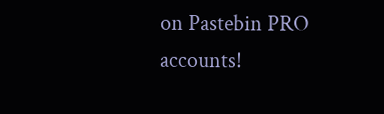on Pastebin PRO accounts!